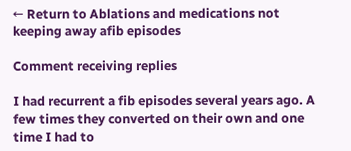← Return to Ablations and medications not keeping away afib episodes

Comment receiving replies

I had recurrent a fib episodes several years ago. A few times they converted on their own and one time I had to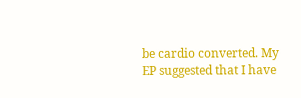be cardio converted. My EP suggested that I have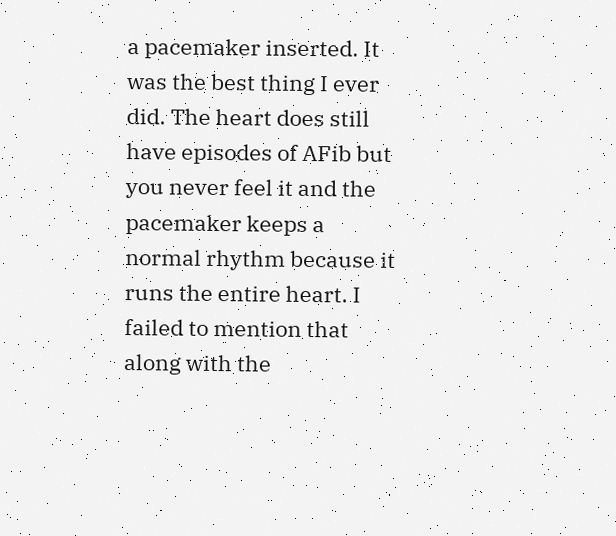a pacemaker inserted. It was the best thing I ever did. The heart does still have episodes of AFib but you never feel it and the pacemaker keeps a normal rhythm because it runs the entire heart. I failed to mention that along with the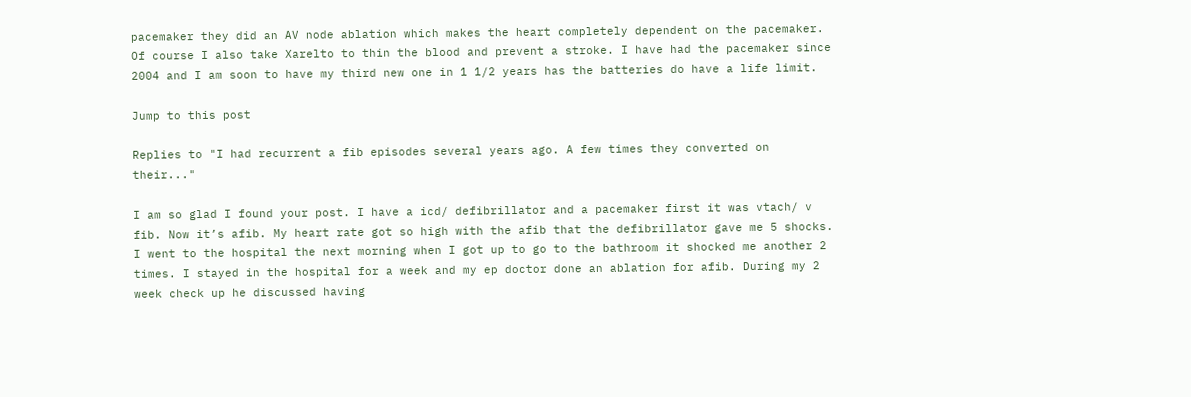pacemaker they did an AV node ablation which makes the heart completely dependent on the pacemaker. Of course I also take Xarelto to thin the blood and prevent a stroke. I have had the pacemaker since 2004 and I am soon to have my third new one in 1 1/2 years has the batteries do have a life limit.

Jump to this post

Replies to "I had recurrent a fib episodes several years ago. A few times they converted on their..."

I am so glad I found your post. I have a icd/ defibrillator and a pacemaker first it was vtach/ v fib. Now it’s afib. My heart rate got so high with the afib that the defibrillator gave me 5 shocks. I went to the hospital the next morning when I got up to go to the bathroom it shocked me another 2 times. I stayed in the hospital for a week and my ep doctor done an ablation for afib. During my 2 week check up he discussed having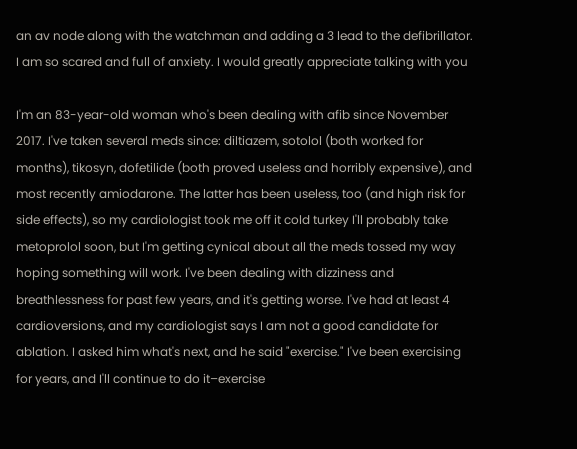an av node along with the watchman and adding a 3 lead to the defibrillator. I am so scared and full of anxiety. I would greatly appreciate talking with you

I'm an 83-year-old woman who's been dealing with afib since November 2017. I've taken several meds since: diltiazem, sotolol (both worked for months), tikosyn, dofetilide (both proved useless and horribly expensive), and most recently amiodarone. The latter has been useless, too (and high risk for side effects), so my cardiologist took me off it cold turkey I'll probably take metoprolol soon, but I'm getting cynical about all the meds tossed my way hoping something will work. I've been dealing with dizziness and breathlessness for past few years, and it's getting worse. I've had at least 4 cardioversions, and my cardiologist says I am not a good candidate for ablation. I asked him what's next, and he said "exercise." I've been exercising for years, and I'll continue to do it–exercise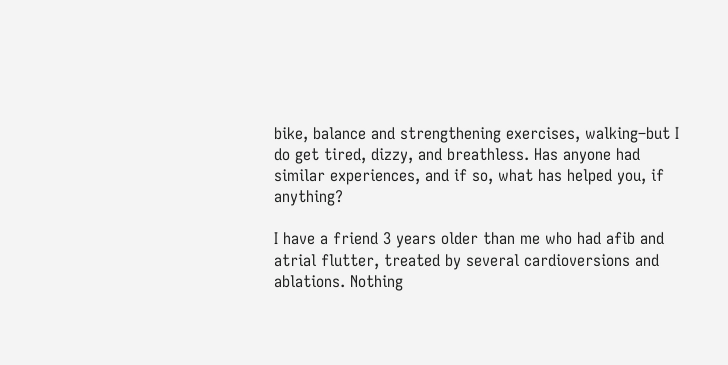bike, balance and strengthening exercises, walking–but I do get tired, dizzy, and breathless. Has anyone had similar experiences, and if so, what has helped you, if anything?

I have a friend 3 years older than me who had afib and atrial flutter, treated by several cardioversions and ablations. Nothing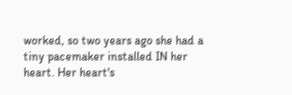worked, so two years ago she had a tiny pacemaker installed IN her heart. Her heart's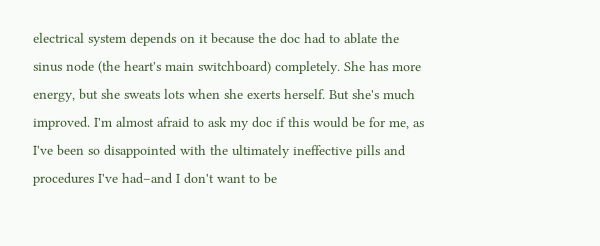electrical system depends on it because the doc had to ablate the sinus node (the heart's main switchboard) completely. She has more energy, but she sweats lots when she exerts herself. But she's much improved. I'm almost afraid to ask my doc if this would be for me, as I've been so disappointed with the ultimately ineffective pills and procedures I've had–and I don't want to be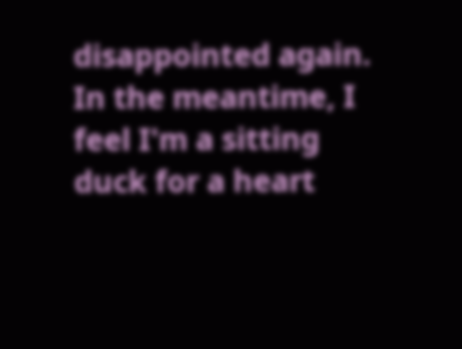disappointed again. In the meantime, I feel I'm a sitting duck for a heart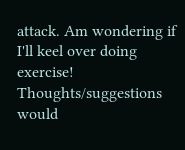attack. Am wondering if I'll keel over doing exercise! Thoughts/suggestions would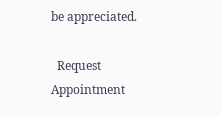be appreciated.

  Request Appointment